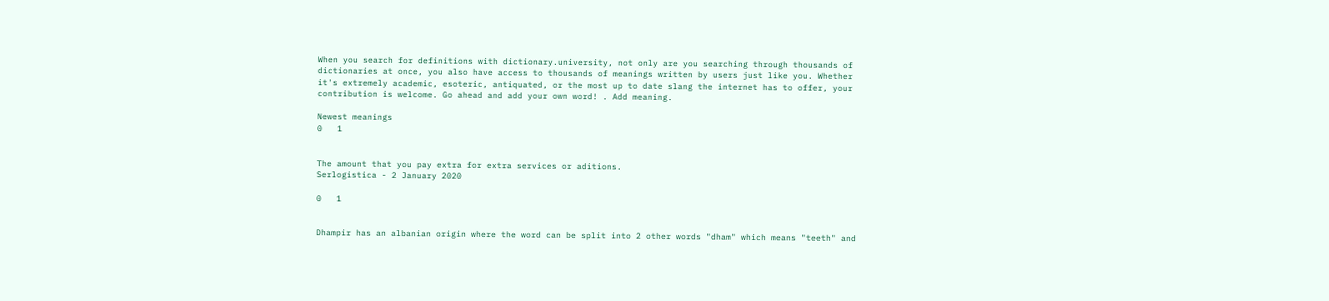When you search for definitions with dictionary.university, not only are you searching through thousands of dictionaries at once, you also have access to thousands of meanings written by users just like you. Whether it's extremely academic, esoteric, antiquated, or the most up to date slang the internet has to offer, your contribution is welcome. Go ahead and add your own word! . Add meaning.

Newest meanings
0   1


The amount that you pay extra for extra services or aditions.
Serlogistica - 2 January 2020

0   1


Dhampir has an albanian origin where the word can be split into 2 other words "dham" which means "teeth" and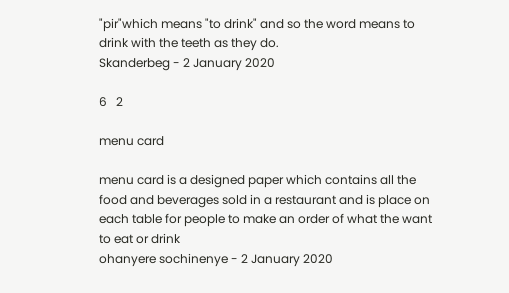"pir"which means "to drink" and so the word means to drink with the teeth as they do.
Skanderbeg - 2 January 2020

6   2

menu card

menu card is a designed paper which contains all the food and beverages sold in a restaurant and is place on each table for people to make an order of what the want to eat or drink
ohanyere sochinenye - 2 January 2020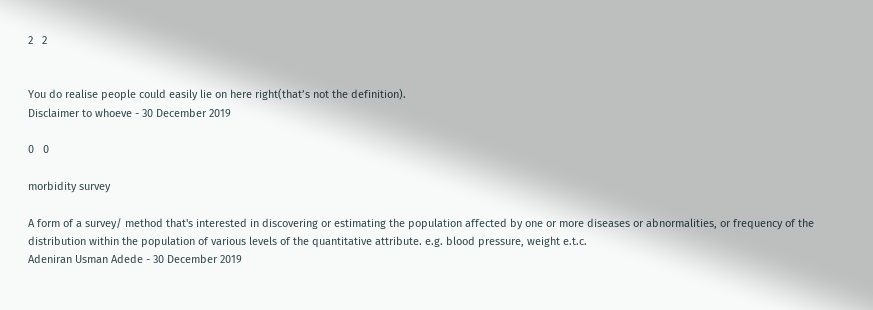2   2


You do realise people could easily lie on here right(that’s not the definition).
Disclaimer to whoeve - 30 December 2019

0   0

morbidity survey

A form of a survey/ method that's interested in discovering or estimating the population affected by one or more diseases or abnormalities, or frequency of the distribution within the population of various levels of the quantitative attribute. e.g. blood pressure, weight e.t.c.
Adeniran Usman Adede - 30 December 2019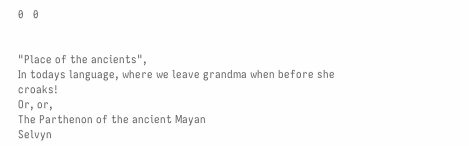0   0


"Place of the ancients",
In todays language, where we leave grandma when before she croaks!
Or, or,
The Parthenon of the ancient Mayan
Selvyn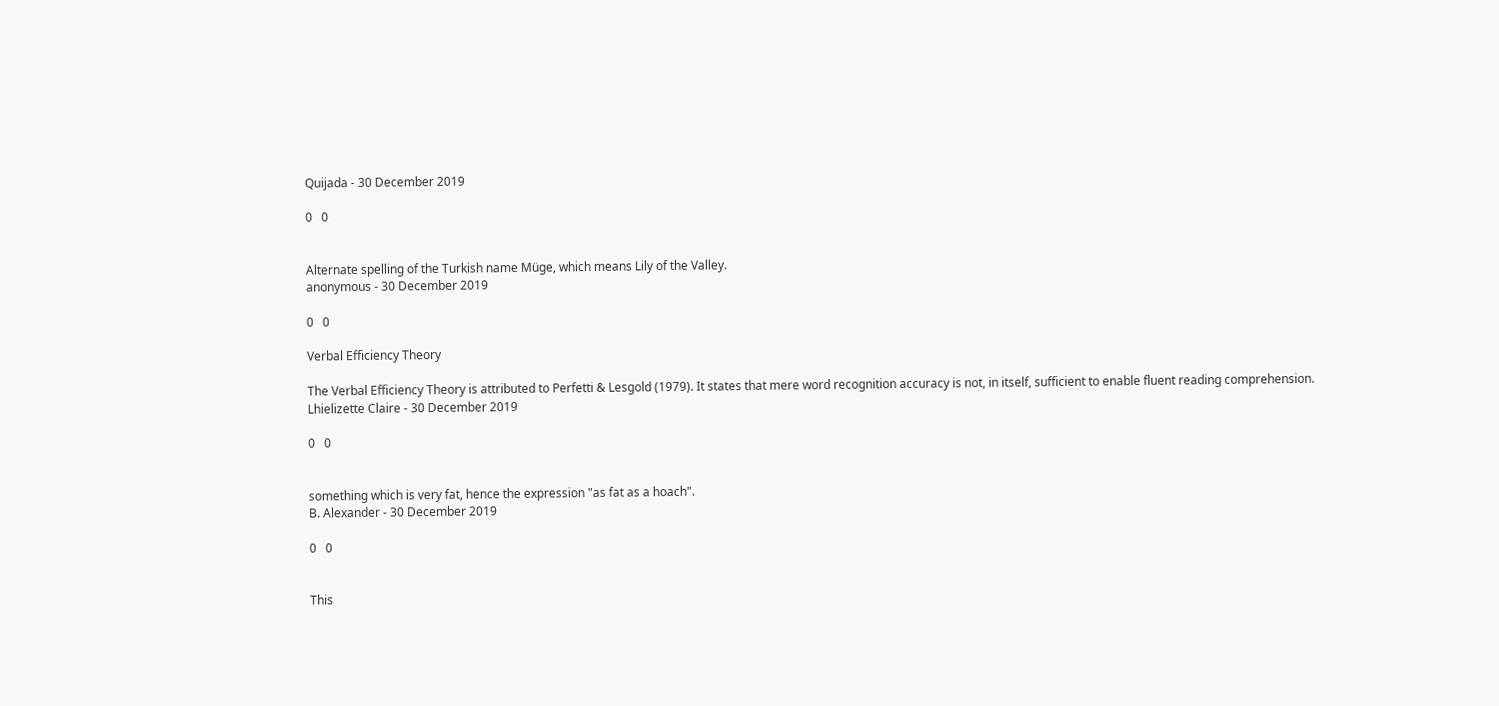Quijada - 30 December 2019

0   0


Alternate spelling of the Turkish name Müge, which means Lily of the Valley.
anonymous - 30 December 2019

0   0

Verbal Efficiency Theory

The Verbal Efficiency Theory is attributed to Perfetti & Lesgold (1979). It states that mere word recognition accuracy is not, in itself, sufficient to enable fluent reading comprehension.
Lhielizette Claire - 30 December 2019

0   0


something which is very fat, hence the expression "as fat as a hoach".
B. Alexander - 30 December 2019

0   0


This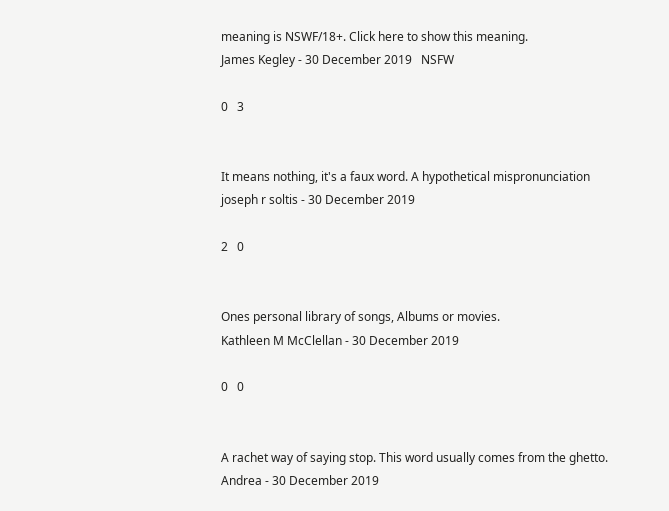meaning is NSWF/18+. Click here to show this meaning.
James Kegley - 30 December 2019   NSFW

0   3


It means nothing, it's a faux word. A hypothetical mispronunciation
joseph r soltis - 30 December 2019

2   0


Ones personal library of songs, Albums or movies.
Kathleen M McClellan - 30 December 2019

0   0


A rachet way of saying stop. This word usually comes from the ghetto.
Andrea - 30 December 2019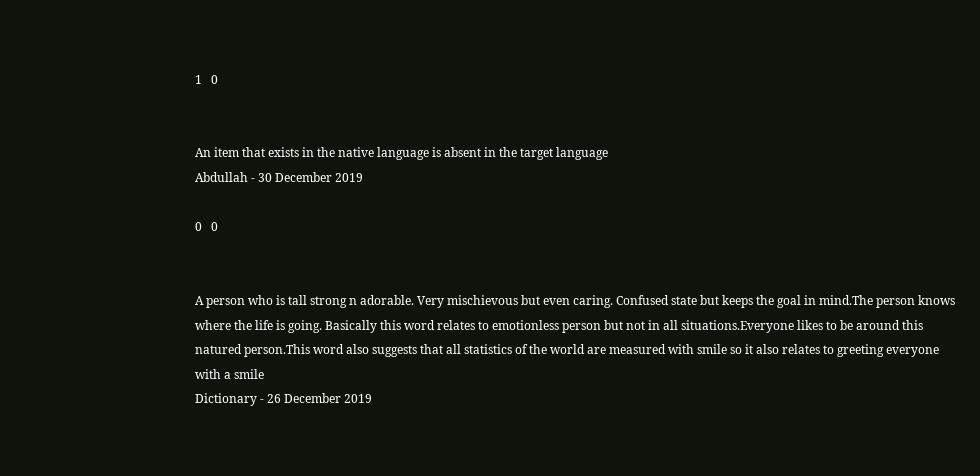1   0


An item that exists in the native language is absent in the target language
Abdullah - 30 December 2019

0   0


A person who is tall strong n adorable. Very mischievous but even caring. Confused state but keeps the goal in mind.The person knows where the life is going. Basically this word relates to emotionless person but not in all situations.Everyone likes to be around this natured person.This word also suggests that all statistics of the world are measured with smile so it also relates to greeting everyone with a smile
Dictionary - 26 December 2019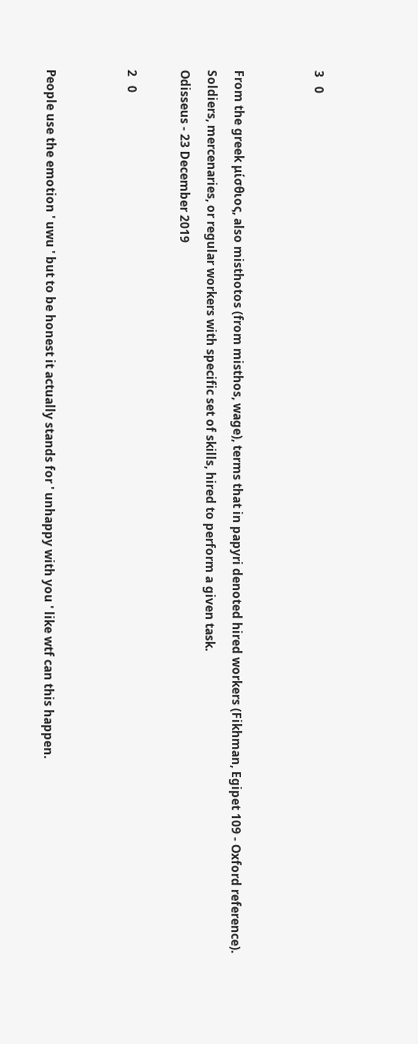3   0


From the greek μίσθιος, also misthotos (from misthos, wage), terms that in papyri denoted hired workers (Fikhman, Egipet 109 - Oxford reference). Soldiers, mercenaries, or regular workers with specific set of skills, hired to perform a given task.
Odisseus - 23 December 2019

2   0


People use the emotion ' uwu ' but to be honest it actually stands for ' unhappy with you ' like wtf can this happen.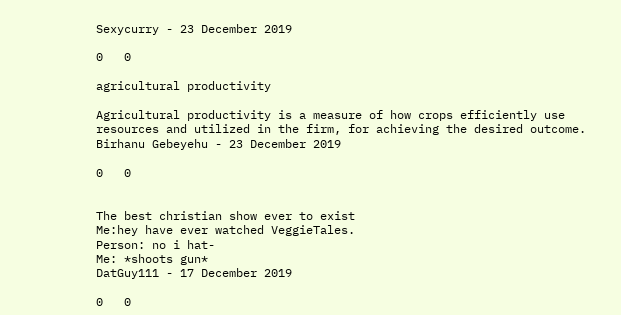Sexycurry - 23 December 2019

0   0

agricultural productivity

Agricultural productivity is a measure of how crops efficiently use resources and utilized in the firm, for achieving the desired outcome.
Birhanu Gebeyehu - 23 December 2019

0   0


The best christian show ever to exist
Me:hey have ever watched VeggieTales.
Person: no i hat-
Me: *shoots gun*
DatGuy111 - 17 December 2019

0   0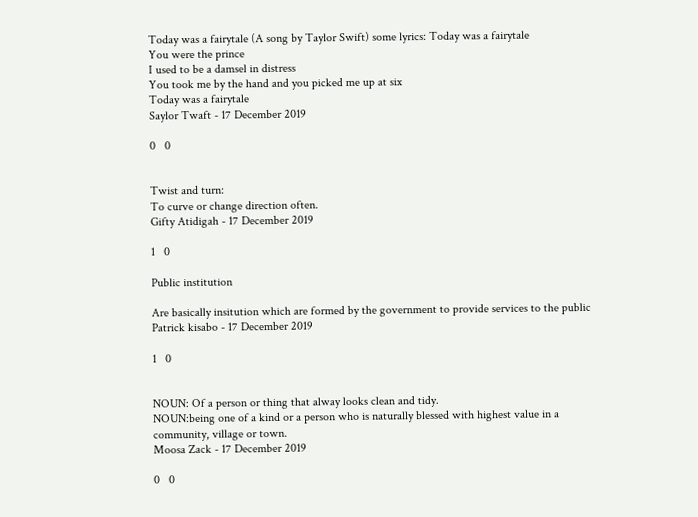Today was a fairytale (A song by Taylor Swift) some lyrics: Today was a fairytale
You were the prince
I used to be a damsel in distress
You took me by the hand and you picked me up at six
Today was a fairytale
Saylor Twaft - 17 December 2019

0   0


Twist and turn:
To curve or change direction often.
Gifty Atidigah - 17 December 2019

1   0

Public institution

Are basically insitution which are formed by the government to provide services to the public
Patrick kisabo - 17 December 2019

1   0


NOUN: Of a person or thing that alway looks clean and tidy.
NOUN:being one of a kind or a person who is naturally blessed with highest value in a community, village or town.
Moosa Zack - 17 December 2019

0   0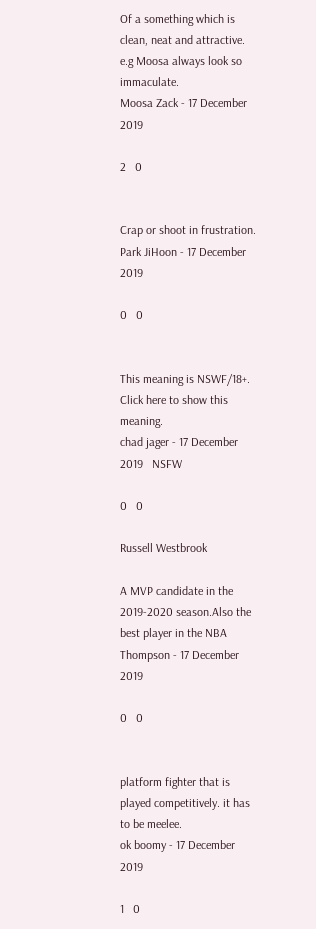Of a something which is clean, neat and attractive.
e.g Moosa always look so immaculate.
Moosa Zack - 17 December 2019

2   0


Crap or shoot in frustration.
Park JiHoon - 17 December 2019

0   0


This meaning is NSWF/18+. Click here to show this meaning.
chad jager - 17 December 2019   NSFW

0   0

Russell Westbrook

A MVP candidate in the 2019-2020 season.Also the best player in the NBA
Thompson - 17 December 2019

0   0


platform fighter that is played competitively. it has to be meelee.
ok boomy - 17 December 2019

1   0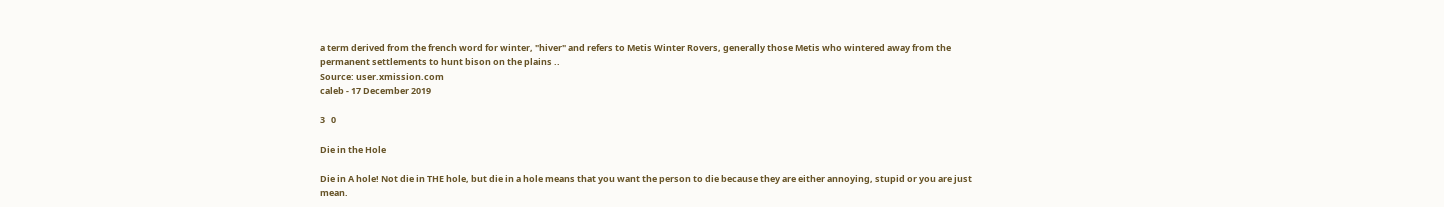a term derived from the french word for winter, "hiver" and refers to Metis Winter Rovers, generally those Metis who wintered away from the permanent settlements to hunt bison on the plains ..
Source: user.xmission.com
caleb - 17 December 2019

3   0

Die in the Hole

Die in A hole! Not die in THE hole, but die in a hole means that you want the person to die because they are either annoying, stupid or you are just mean.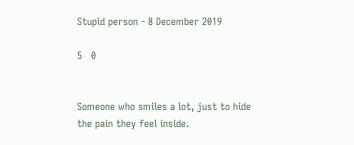Stupid person - 8 December 2019

5   0


Someone who smiles a lot, just to hide the pain they feel inside.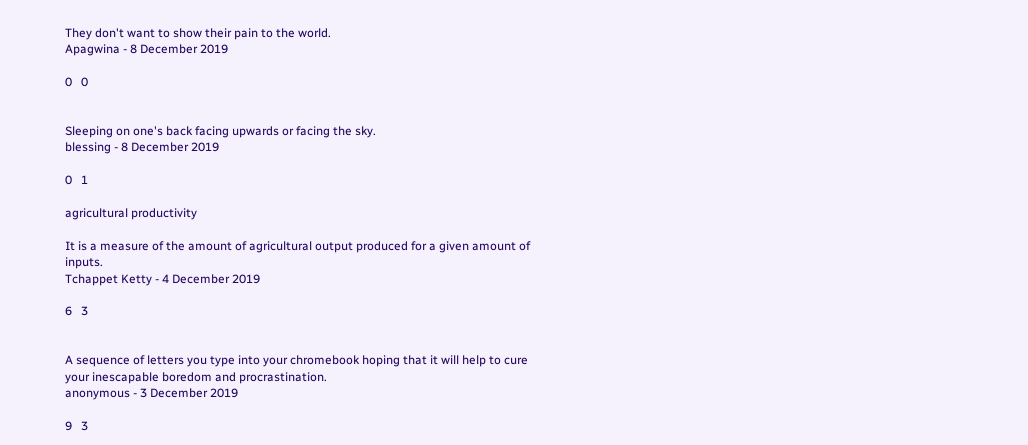They don't want to show their pain to the world.
Apagwina - 8 December 2019

0   0


Sleeping on one's back facing upwards or facing the sky.
blessing - 8 December 2019

0   1

agricultural productivity

It is a measure of the amount of agricultural output produced for a given amount of inputs.
Tchappet Ketty - 4 December 2019

6   3


A sequence of letters you type into your chromebook hoping that it will help to cure your inescapable boredom and procrastination.
anonymous - 3 December 2019

9   3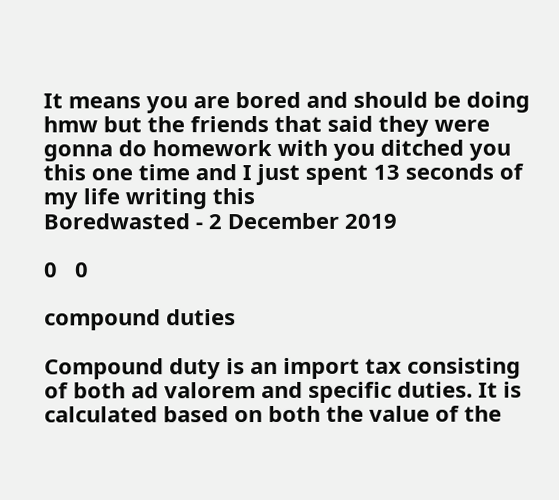It means you are bored and should be doing hmw but the friends that said they were gonna do homework with you ditched you this one time and I just spent 13 seconds of my life writing this
Boredwasted - 2 December 2019

0   0

compound duties

Compound duty is an import tax consisting of both ad valorem and specific duties. It is calculated based on both the value of the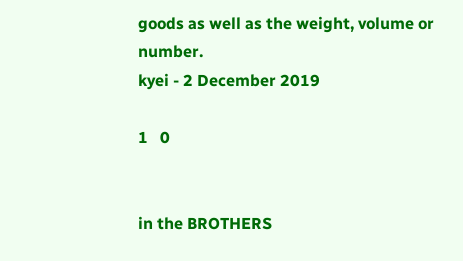goods as well as the weight, volume or number.
kyei - 2 December 2019

1   0


in the BROTHERS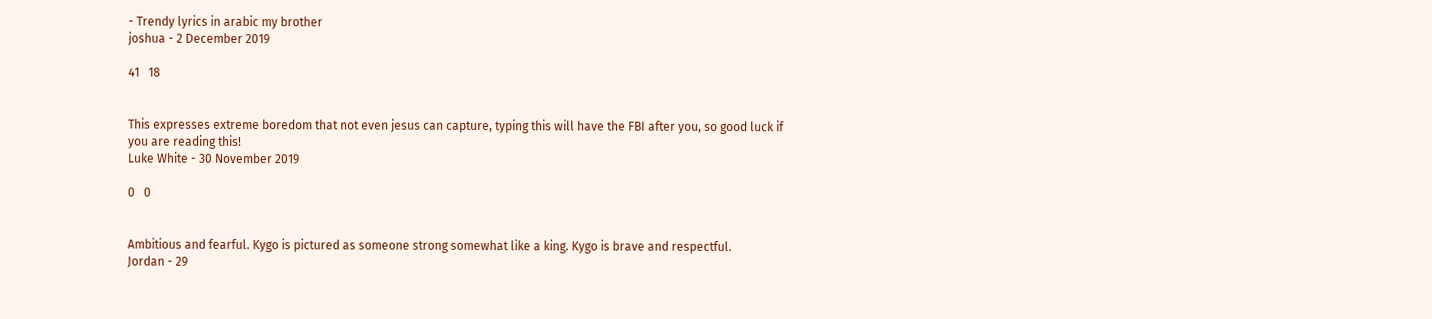- Trendy lyrics in arabic my brother
joshua - 2 December 2019

41   18


This expresses extreme boredom that not even jesus can capture, typing this will have the FBI after you, so good luck if you are reading this!
Luke White - 30 November 2019

0   0


Ambitious and fearful. Kygo is pictured as someone strong somewhat like a king. Kygo is brave and respectful.
Jordan - 29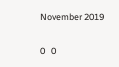November 2019

0   0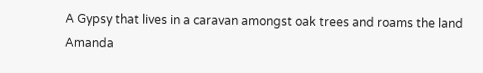A Gypsy that lives in a caravan amongst oak trees and roams the land
Amanda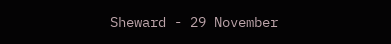Sheward - 29 November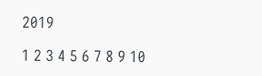2019

1 2 3 4 5 6 7 8 9 10